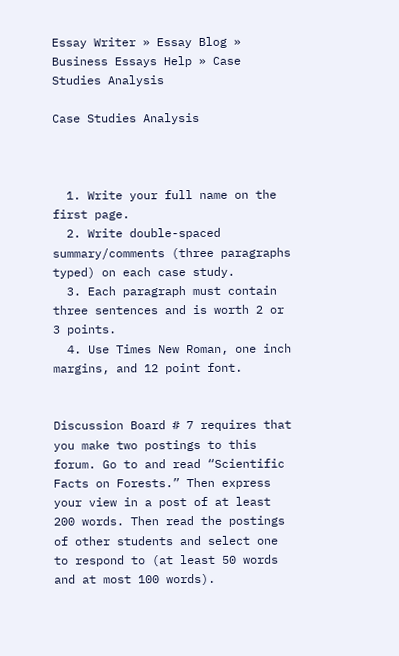Essay Writer » Essay Blog » Business Essays Help » Case Studies Analysis

Case Studies Analysis



  1. Write your full name on the first page.
  2. Write double-spaced summary/comments (three paragraphs typed) on each case study.
  3. Each paragraph must contain three sentences and is worth 2 or 3 points.
  4. Use Times New Roman, one inch margins, and 12 point font.


Discussion Board # 7 requires that you make two postings to this forum. Go to and read “Scientific Facts on Forests.” Then express your view in a post of at least 200 words. Then read the postings of other students and select one to respond to (at least 50 words and at most 100 words).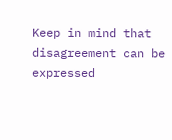Keep in mind that disagreement can be expressed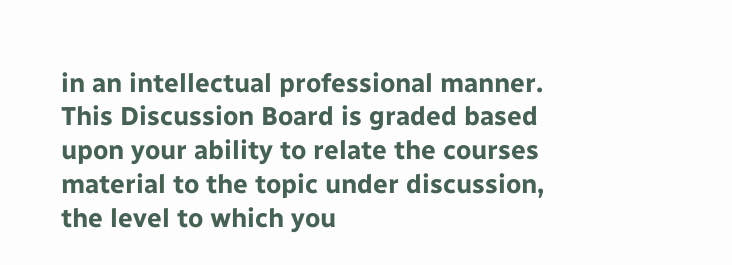in an intellectual professional manner. This Discussion Board is graded based upon your ability to relate the courses material to the topic under discussion, the level to which you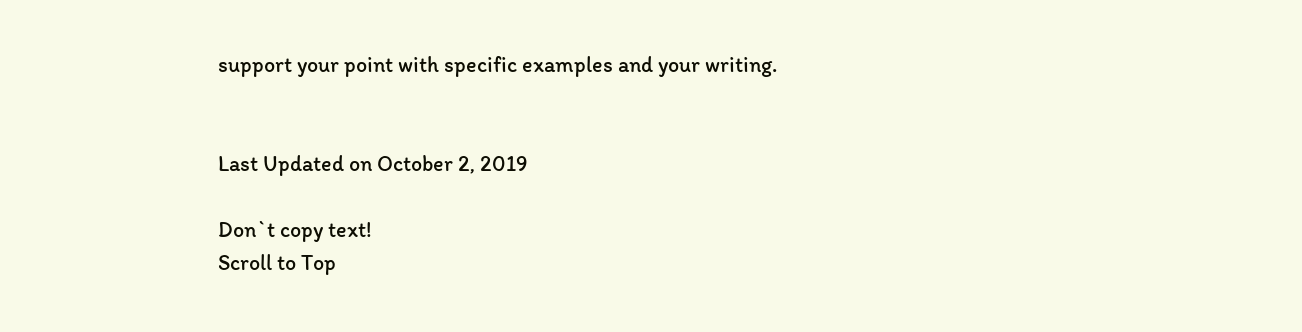support your point with specific examples and your writing.


Last Updated on October 2, 2019

Don`t copy text!
Scroll to Top